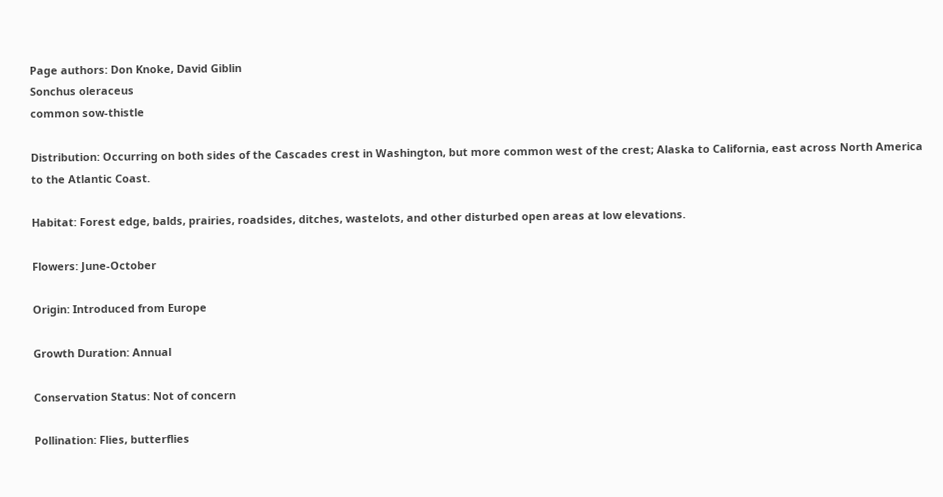Page authors: Don Knoke, David Giblin
Sonchus oleraceus
common sow-thistle

Distribution: Occurring on both sides of the Cascades crest in Washington, but more common west of the crest; Alaska to California, east across North America to the Atlantic Coast.

Habitat: Forest edge, balds, prairies, roadsides, ditches, wastelots, and other disturbed open areas at low elevations.

Flowers: June-October

Origin: Introduced from Europe

Growth Duration: Annual

Conservation Status: Not of concern

Pollination: Flies, butterflies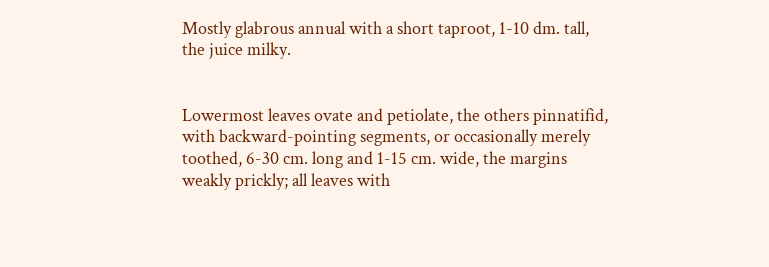Mostly glabrous annual with a short taproot, 1-10 dm. tall, the juice milky.


Lowermost leaves ovate and petiolate, the others pinnatifid, with backward-pointing segments, or occasionally merely toothed, 6-30 cm. long and 1-15 cm. wide, the margins weakly prickly; all leaves with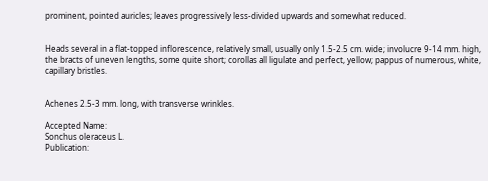prominent, pointed auricles; leaves progressively less-divided upwards and somewhat reduced.


Heads several in a flat-topped inflorescence, relatively small, usually only 1.5-2.5 cm. wide; involucre 9-14 mm. high, the bracts of uneven lengths, some quite short; corollas all ligulate and perfect, yellow; pappus of numerous, white, capillary bristles.


Achenes 2.5-3 mm. long, with transverse wrinkles.

Accepted Name:
Sonchus oleraceus L.
Publication: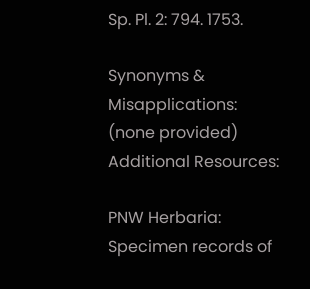Sp. Pl. 2: 794. 1753.

Synonyms & Misapplications:
(none provided)
Additional Resources:

PNW Herbaria: Specimen records of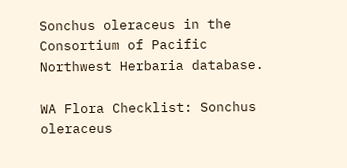Sonchus oleraceus in the Consortium of Pacific Northwest Herbaria database.

WA Flora Checklist: Sonchus oleraceus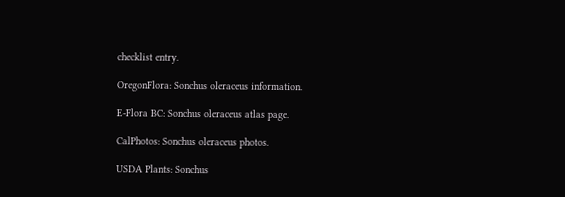checklist entry.

OregonFlora: Sonchus oleraceus information.

E-Flora BC: Sonchus oleraceus atlas page.

CalPhotos: Sonchus oleraceus photos.

USDA Plants: Sonchus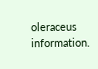oleraceus information.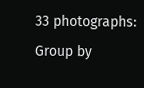33 photographs:
Group by